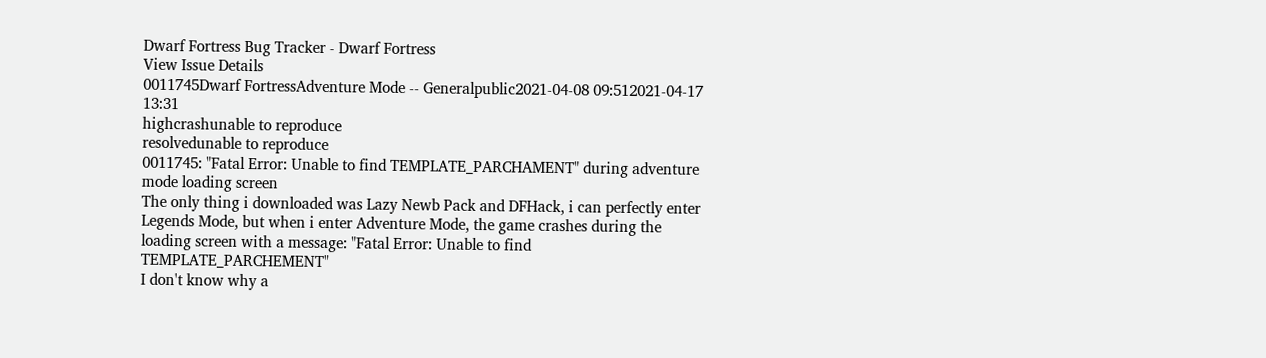Dwarf Fortress Bug Tracker - Dwarf Fortress
View Issue Details
0011745Dwarf FortressAdventure Mode -- Generalpublic2021-04-08 09:512021-04-17 13:31
highcrashunable to reproduce
resolvedunable to reproduce
0011745: "Fatal Error: Unable to find TEMPLATE_PARCHAMENT" during adventure mode loading screen
The only thing i downloaded was Lazy Newb Pack and DFHack, i can perfectly enter Legends Mode, but when i enter Adventure Mode, the game crashes during the loading screen with a message: "Fatal Error: Unable to find TEMPLATE_PARCHEMENT"
I don't know why a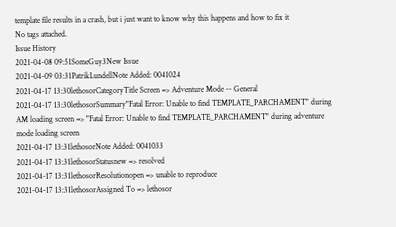template file results in a crash, but i just want to know why this happens and how to fix it
No tags attached.
Issue History
2021-04-08 09:51SomeGuy3New Issue
2021-04-09 03:31PatrikLundellNote Added: 0041024
2021-04-17 13:30lethosorCategoryTitle Screen => Adventure Mode -- General
2021-04-17 13:30lethosorSummary"Fatal Error: Unable to find TEMPLATE_PARCHAMENT" during AM loading screen => "Fatal Error: Unable to find TEMPLATE_PARCHAMENT" during adventure mode loading screen
2021-04-17 13:31lethosorNote Added: 0041033
2021-04-17 13:31lethosorStatusnew => resolved
2021-04-17 13:31lethosorResolutionopen => unable to reproduce
2021-04-17 13:31lethosorAssigned To => lethosor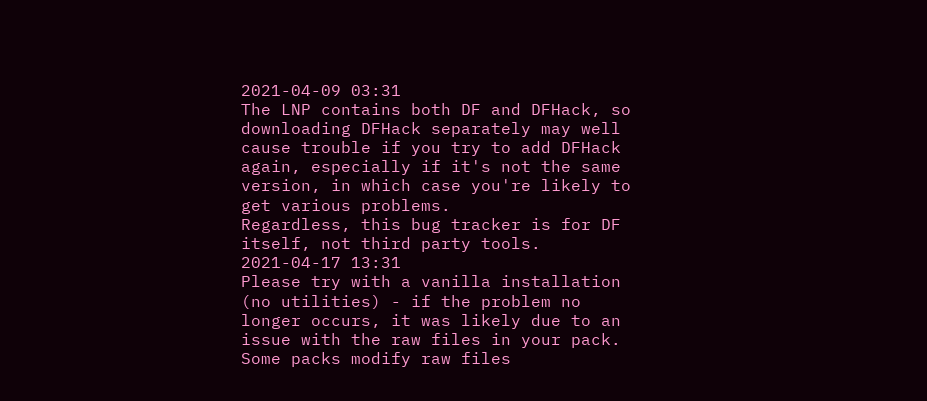2021-04-09 03:31
The LNP contains both DF and DFHack, so downloading DFHack separately may well cause trouble if you try to add DFHack again, especially if it's not the same version, in which case you're likely to get various problems.
Regardless, this bug tracker is for DF itself, not third party tools.
2021-04-17 13:31
Please try with a vanilla installation (no utilities) - if the problem no longer occurs, it was likely due to an issue with the raw files in your pack. Some packs modify raw files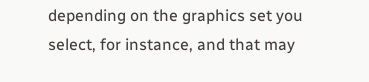depending on the graphics set you select, for instance, and that may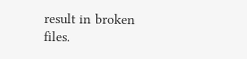result in broken files.